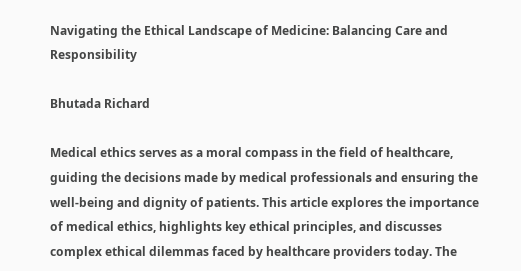Navigating the Ethical Landscape of Medicine: Balancing Care and Responsibility

Bhutada Richard

Medical ethics serves as a moral compass in the field of healthcare, guiding the decisions made by medical professionals and ensuring the well-being and dignity of patients. This article explores the importance of medical ethics, highlights key ethical principles, and discusses complex ethical dilemmas faced by healthcare providers today. The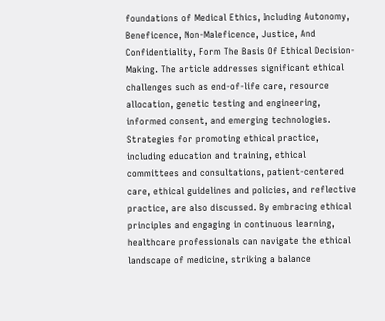foundations of Medical Ethics, Including Autonomy, Beneficence, Non-Maleficence, Justice, And Confidentiality, Form The Basis Of Ethical Decision-Making. The article addresses significant ethical challenges such as end-of-life care, resource allocation, genetic testing and engineering, informed consent, and emerging technologies. Strategies for promoting ethical practice, including education and training, ethical committees and consultations, patient-centered care, ethical guidelines and policies, and reflective practice, are also discussed. By embracing ethical principles and engaging in continuous learning, healthcare professionals can navigate the ethical landscape of medicine, striking a balance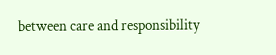between care and responsibility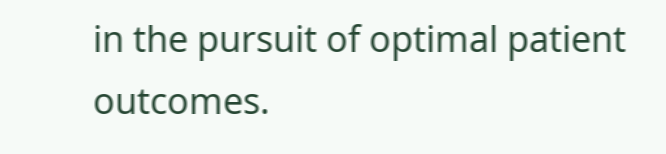in the pursuit of optimal patient outcomes.